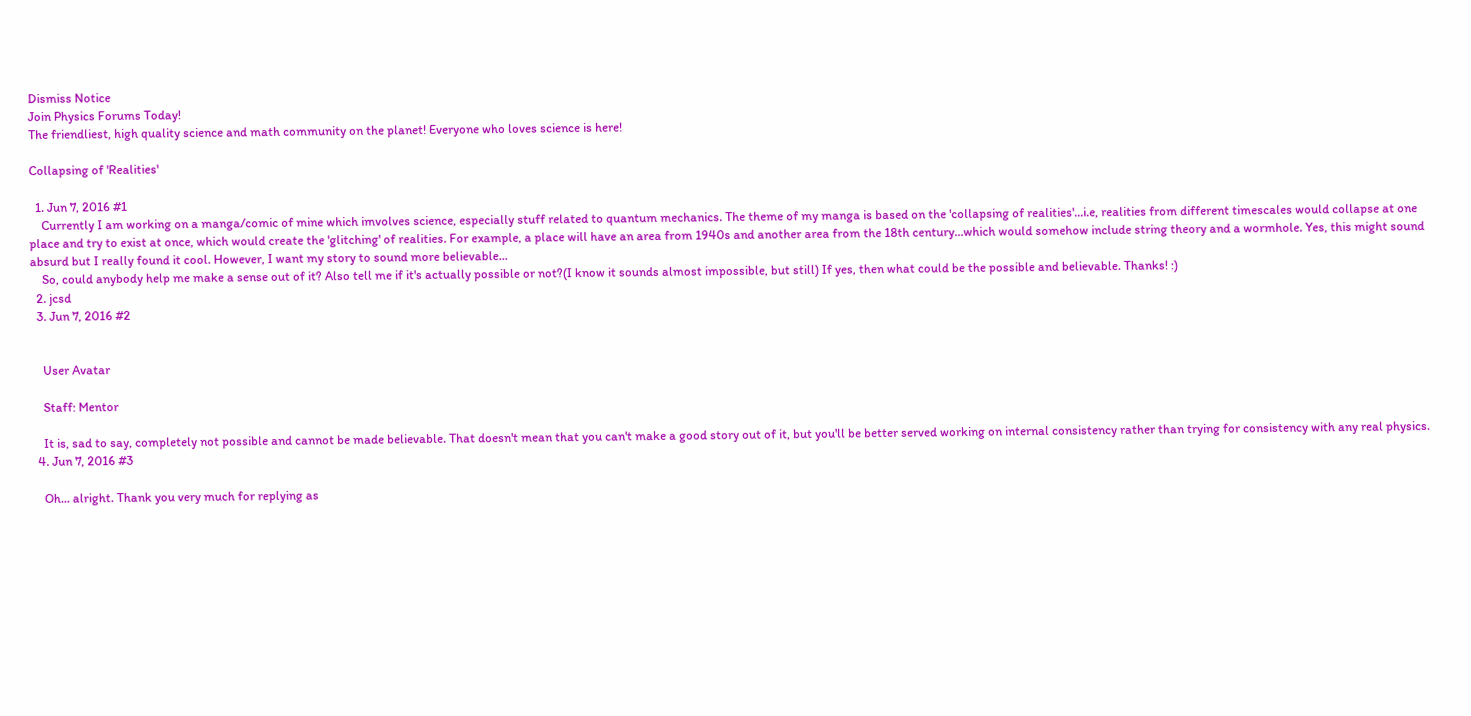Dismiss Notice
Join Physics Forums Today!
The friendliest, high quality science and math community on the planet! Everyone who loves science is here!

Collapsing of 'Realities'

  1. Jun 7, 2016 #1
    Currently I am working on a manga/comic of mine which imvolves science, especially stuff related to quantum mechanics. The theme of my manga is based on the 'collapsing of realities'...i.e, realities from different timescales would collapse at one place and try to exist at once, which would create the 'glitching' of realities. For example, a place will have an area from 1940s and another area from the 18th century...which would somehow include string theory and a wormhole. Yes, this might sound absurd but I really found it cool. However, I want my story to sound more believable...
    So, could anybody help me make a sense out of it? Also tell me if it's actually possible or not?(I know it sounds almost impossible, but still) If yes, then what could be the possible and believable. Thanks! :)
  2. jcsd
  3. Jun 7, 2016 #2


    User Avatar

    Staff: Mentor

    It is, sad to say, completely not possible and cannot be made believable. That doesn't mean that you can't make a good story out of it, but you'll be better served working on internal consistency rather than trying for consistency with any real physics.
  4. Jun 7, 2016 #3

    Oh... alright. Thank you very much for replying as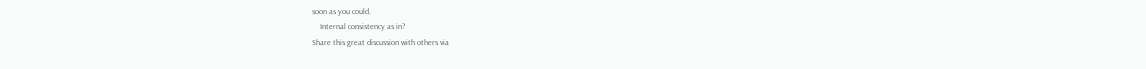soon as you could.
    Internal consistency as in?
Share this great discussion with others via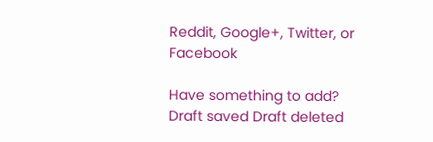Reddit, Google+, Twitter, or Facebook

Have something to add?
Draft saved Draft deleted